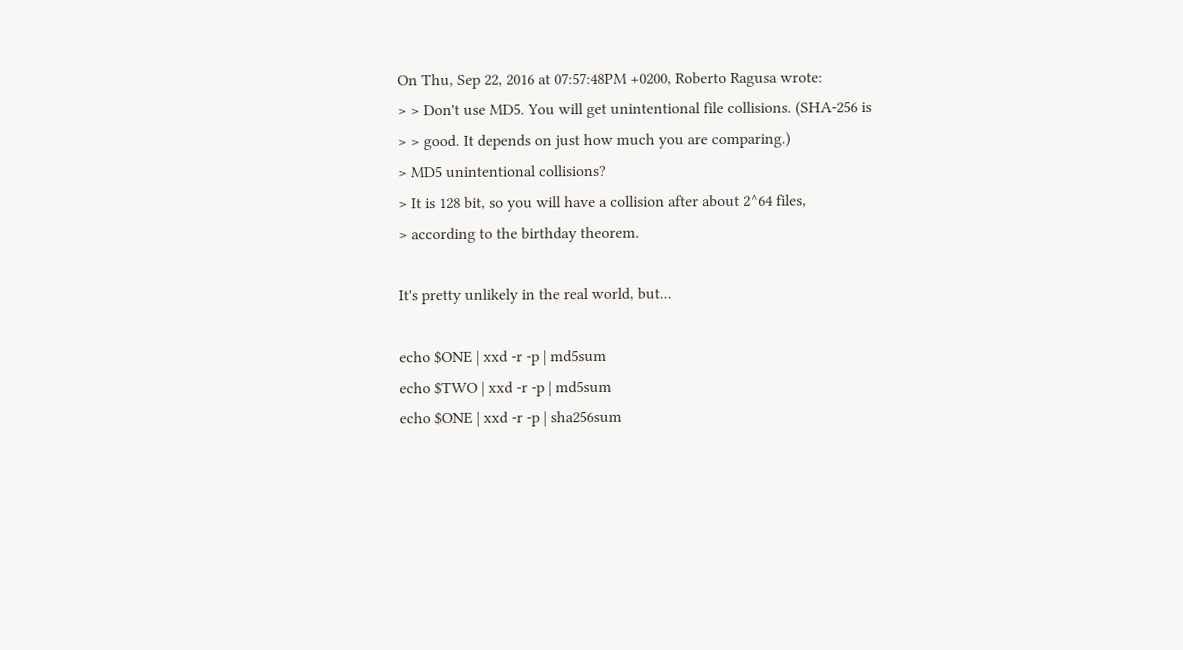On Thu, Sep 22, 2016 at 07:57:48PM +0200, Roberto Ragusa wrote:
> > Don't use MD5. You will get unintentional file collisions. (SHA-256 is
> > good. It depends on just how much you are comparing.)
> MD5 unintentional collisions?
> It is 128 bit, so you will have a collision after about 2^64 files,
> according to the birthday theorem.

It's pretty unlikely in the real world, but...

echo $ONE | xxd -r -p | md5sum
echo $TWO | xxd -r -p | md5sum
echo $ONE | xxd -r -p | sha256sum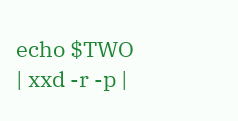echo $TWO | xxd -r -p |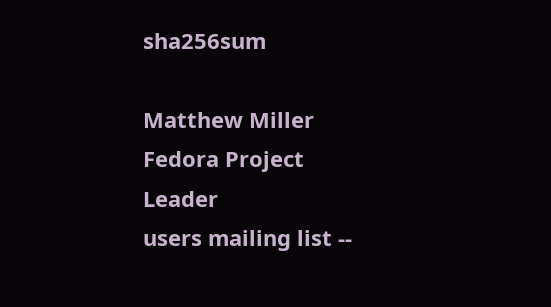sha256sum

Matthew Miller
Fedora Project Leader
users mailing list --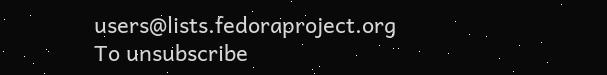users@lists.fedoraproject.org
To unsubscribe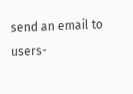send an email to users-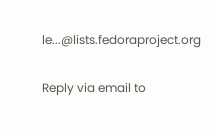le...@lists.fedoraproject.org

Reply via email to